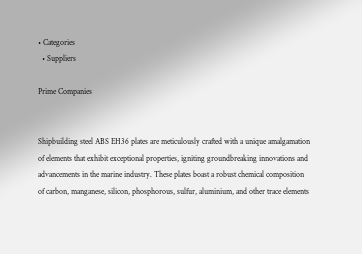• Categories
  • Suppliers

Prime Companies


Shipbuilding steel ABS EH36 plates are meticulously crafted with a unique amalgamation of elements that exhibit exceptional properties, igniting groundbreaking innovations and advancements in the marine industry. These plates boast a robust chemical composition of carbon, manganese, silicon, phosphorous, sulfur, aluminium, and other trace elements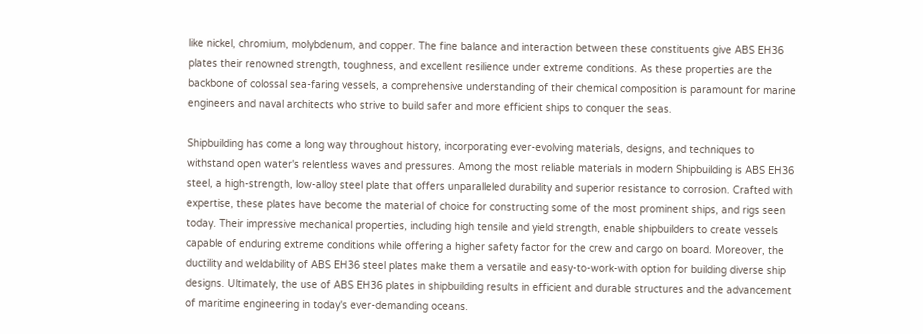like nickel, chromium, molybdenum, and copper. The fine balance and interaction between these constituents give ABS EH36 plates their renowned strength, toughness, and excellent resilience under extreme conditions. As these properties are the backbone of colossal sea-faring vessels, a comprehensive understanding of their chemical composition is paramount for marine engineers and naval architects who strive to build safer and more efficient ships to conquer the seas.

Shipbuilding has come a long way throughout history, incorporating ever-evolving materials, designs, and techniques to withstand open water's relentless waves and pressures. Among the most reliable materials in modern Shipbuilding is ABS EH36 steel, a high-strength, low-alloy steel plate that offers unparalleled durability and superior resistance to corrosion. Crafted with expertise, these plates have become the material of choice for constructing some of the most prominent ships, and rigs seen today. Their impressive mechanical properties, including high tensile and yield strength, enable shipbuilders to create vessels capable of enduring extreme conditions while offering a higher safety factor for the crew and cargo on board. Moreover, the ductility and weldability of ABS EH36 steel plates make them a versatile and easy-to-work-with option for building diverse ship designs. Ultimately, the use of ABS EH36 plates in shipbuilding results in efficient and durable structures and the advancement of maritime engineering in today's ever-demanding oceans.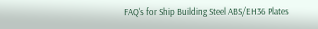FAQ's for Ship Building Steel ABS/EH36 Plates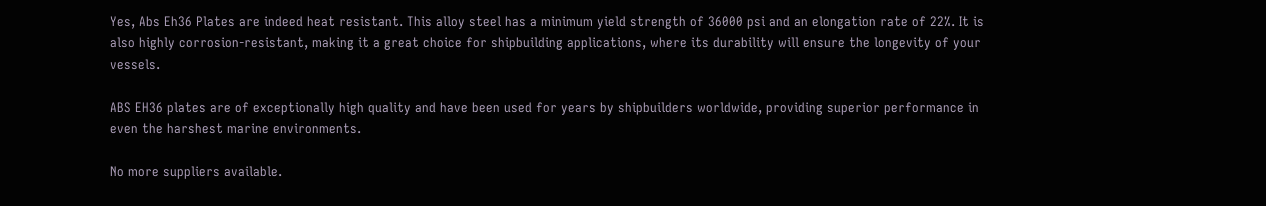Yes, Abs Eh36 Plates are indeed heat resistant. This alloy steel has a minimum yield strength of 36000 psi and an elongation rate of 22%. It is also highly corrosion-resistant, making it a great choice for shipbuilding applications, where its durability will ensure the longevity of your vessels.

ABS EH36 plates are of exceptionally high quality and have been used for years by shipbuilders worldwide, providing superior performance in even the harshest marine environments.

No more suppliers available.